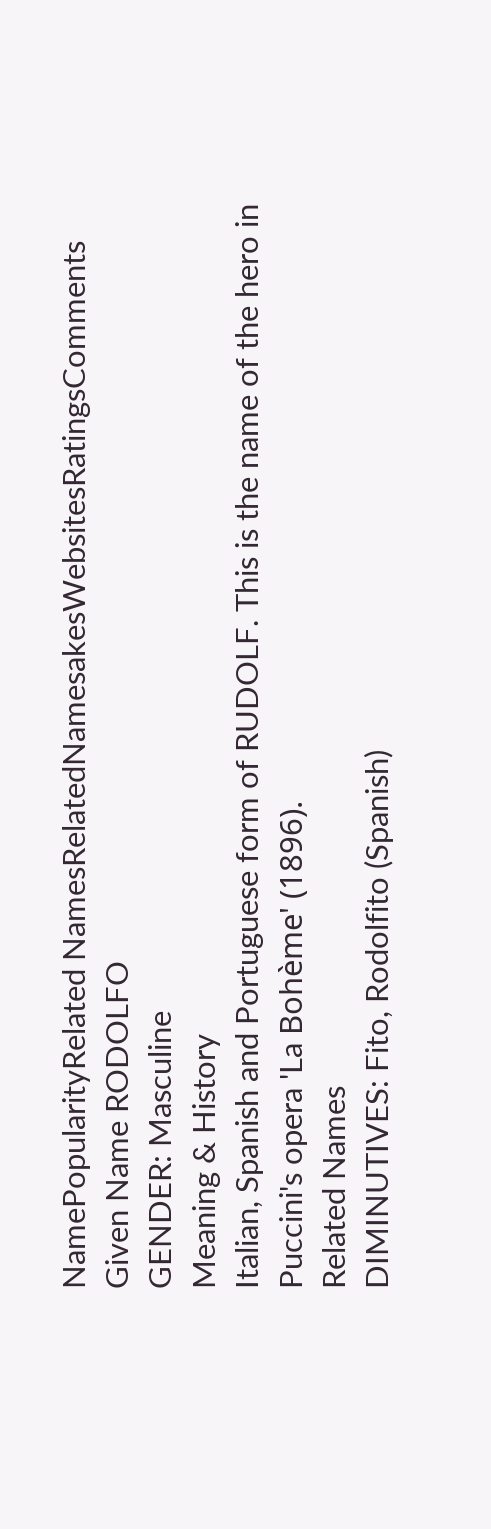NamePopularityRelated NamesRelatedNamesakesWebsitesRatingsComments
Given Name RODOLFO
GENDER: Masculine
Meaning & History
Italian, Spanish and Portuguese form of RUDOLF. This is the name of the hero in Puccini's opera 'La Bohème' (1896).
Related Names
DIMINUTIVES: Fito, Rodolfito (Spanish)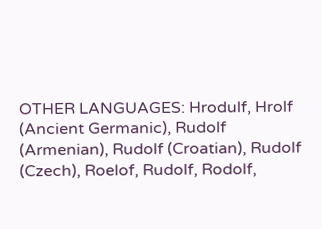OTHER LANGUAGES: Hrodulf, Hrolf (Ancient Germanic), Rudolf (Armenian), Rudolf (Croatian), Rudolf (Czech), Roelof, Rudolf, Rodolf,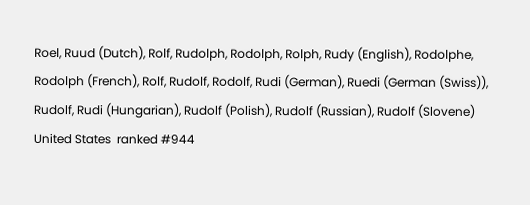Roel, Ruud (Dutch), Rolf, Rudolph, Rodolph, Rolph, Rudy (English), Rodolphe, Rodolph (French), Rolf, Rudolf, Rodolf, Rudi (German), Ruedi (German (Swiss)), Rudolf, Rudi (Hungarian), Rudolf (Polish), Rudolf (Russian), Rudolf (Slovene)
United States  ranked #944